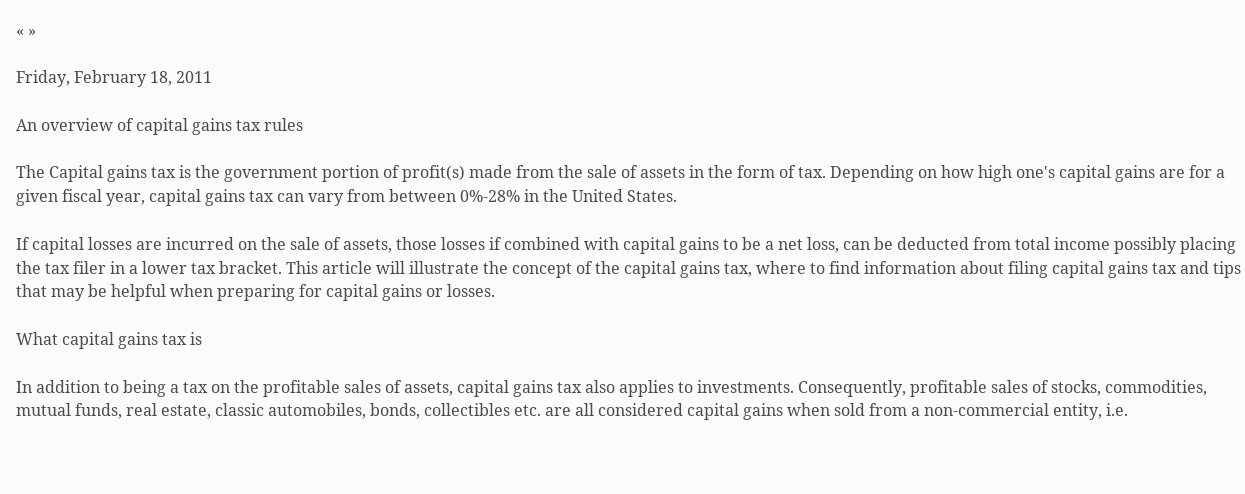« »

Friday, February 18, 2011

An overview of capital gains tax rules

The Capital gains tax is the government portion of profit(s) made from the sale of assets in the form of tax. Depending on how high one's capital gains are for a given fiscal year, capital gains tax can vary from between 0%-28% in the United States.

If capital losses are incurred on the sale of assets, those losses if combined with capital gains to be a net loss, can be deducted from total income possibly placing the tax filer in a lower tax bracket. This article will illustrate the concept of the capital gains tax, where to find information about filing capital gains tax and tips that may be helpful when preparing for capital gains or losses.

What capital gains tax is

In addition to being a tax on the profitable sales of assets, capital gains tax also applies to investments. Consequently, profitable sales of stocks, commodities, mutual funds, real estate, classic automobiles, bonds, collectibles etc. are all considered capital gains when sold from a non-commercial entity, i.e.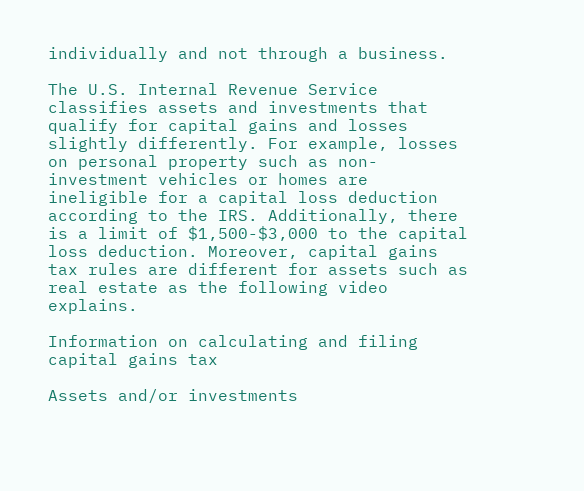individually and not through a business.

The U.S. Internal Revenue Service classifies assets and investments that qualify for capital gains and losses slightly differently. For example, losses on personal property such as non-investment vehicles or homes are ineligible for a capital loss deduction according to the IRS. Additionally, there is a limit of $1,500-$3,000 to the capital loss deduction. Moreover, capital gains tax rules are different for assets such as real estate as the following video explains.

Information on calculating and filing capital gains tax

Assets and/or investments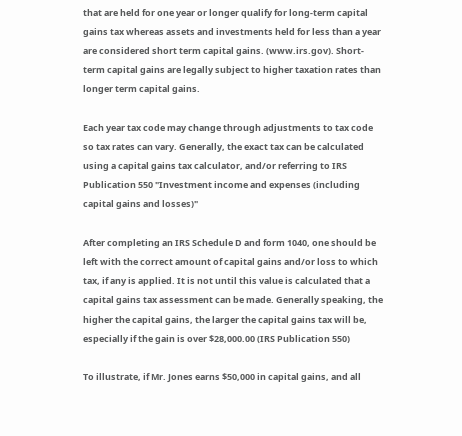that are held for one year or longer qualify for long-term capital gains tax whereas assets and investments held for less than a year are considered short term capital gains. (www.irs.gov). Short-term capital gains are legally subject to higher taxation rates than longer term capital gains.

Each year tax code may change through adjustments to tax code so tax rates can vary. Generally, the exact tax can be calculated using a capital gains tax calculator, and/or referring to IRS Publication 550 "Investment income and expenses (including capital gains and losses)"

After completing an IRS Schedule D and form 1040, one should be left with the correct amount of capital gains and/or loss to which tax, if any is applied. It is not until this value is calculated that a capital gains tax assessment can be made. Generally speaking, the higher the capital gains, the larger the capital gains tax will be, especially if the gain is over $28,000.00 (IRS Publication 550)

To illustrate, if Mr. Jones earns $50,000 in capital gains, and all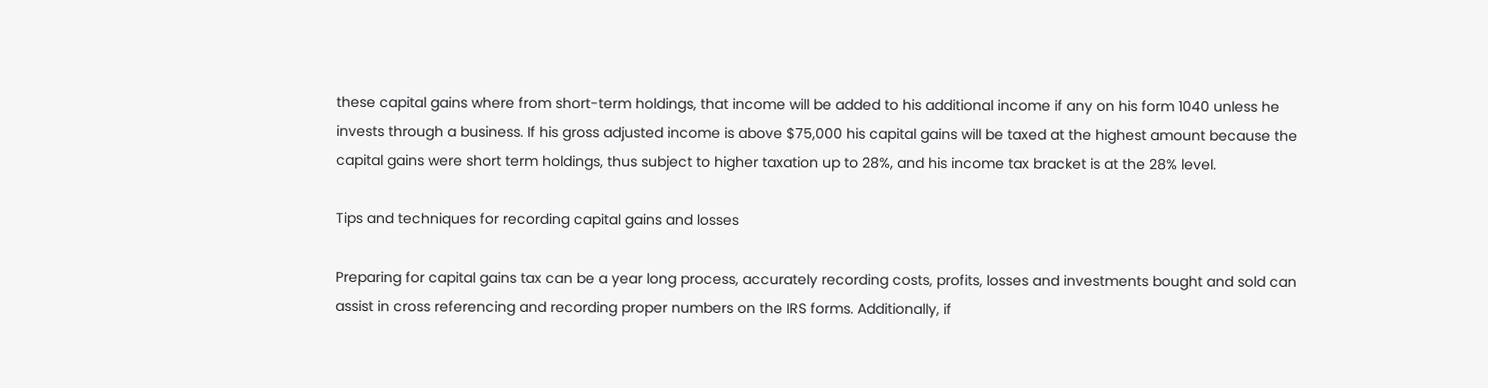these capital gains where from short-term holdings, that income will be added to his additional income if any on his form 1040 unless he invests through a business. If his gross adjusted income is above $75,000 his capital gains will be taxed at the highest amount because the capital gains were short term holdings, thus subject to higher taxation up to 28%, and his income tax bracket is at the 28% level.

Tips and techniques for recording capital gains and losses

Preparing for capital gains tax can be a year long process, accurately recording costs, profits, losses and investments bought and sold can assist in cross referencing and recording proper numbers on the IRS forms. Additionally, if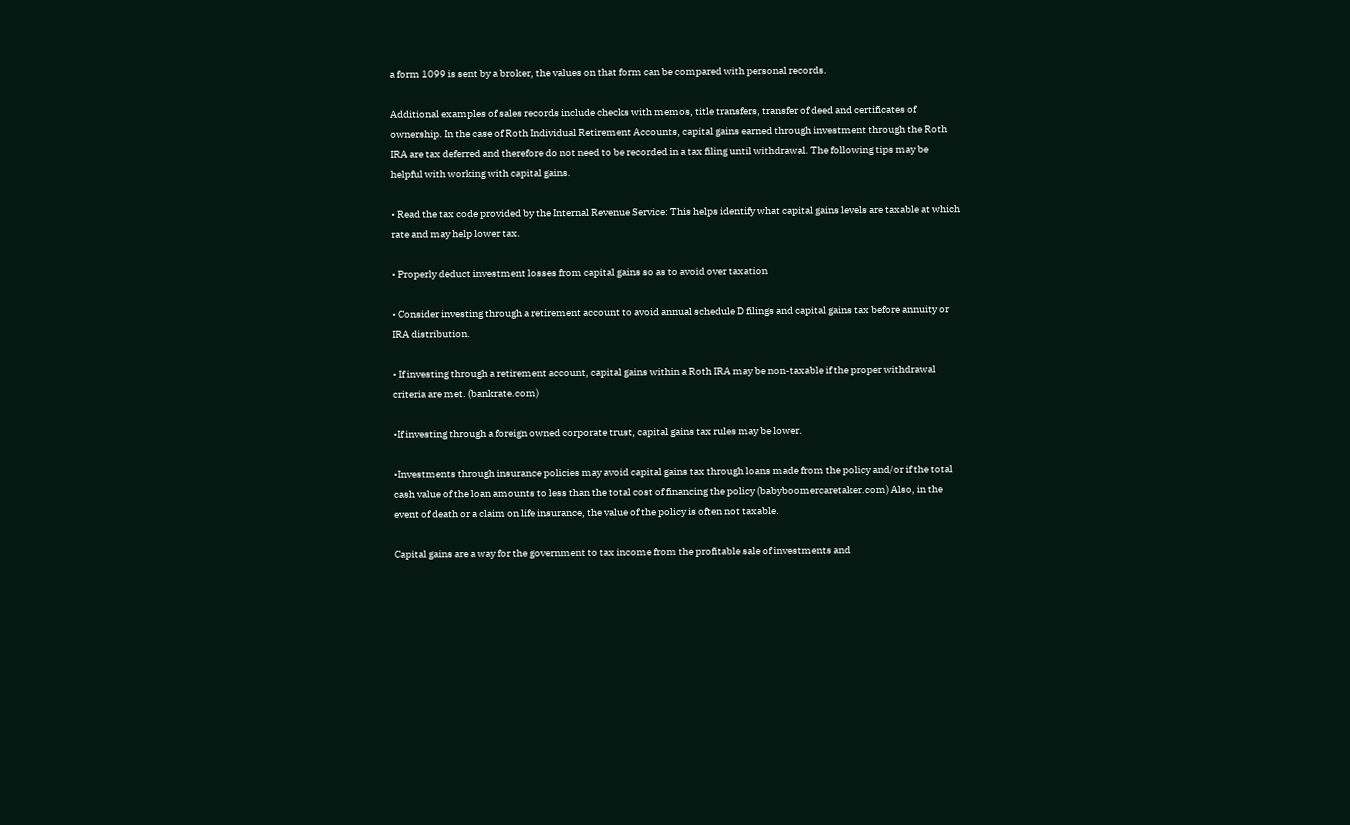a form 1099 is sent by a broker, the values on that form can be compared with personal records.

Additional examples of sales records include checks with memos, title transfers, transfer of deed and certificates of ownership. In the case of Roth Individual Retirement Accounts, capital gains earned through investment through the Roth IRA are tax deferred and therefore do not need to be recorded in a tax filing until withdrawal. The following tips may be helpful with working with capital gains.

• Read the tax code provided by the Internal Revenue Service: This helps identify what capital gains levels are taxable at which rate and may help lower tax.

• Properly deduct investment losses from capital gains so as to avoid over taxation

• Consider investing through a retirement account to avoid annual schedule D filings and capital gains tax before annuity or IRA distribution.

• If investing through a retirement account, capital gains within a Roth IRA may be non-taxable if the proper withdrawal criteria are met. (bankrate.com)

•If investing through a foreign owned corporate trust, capital gains tax rules may be lower.

•Investments through insurance policies may avoid capital gains tax through loans made from the policy and/or if the total cash value of the loan amounts to less than the total cost of financing the policy (babyboomercaretaker.com) Also, in the event of death or a claim on life insurance, the value of the policy is often not taxable.

Capital gains are a way for the government to tax income from the profitable sale of investments and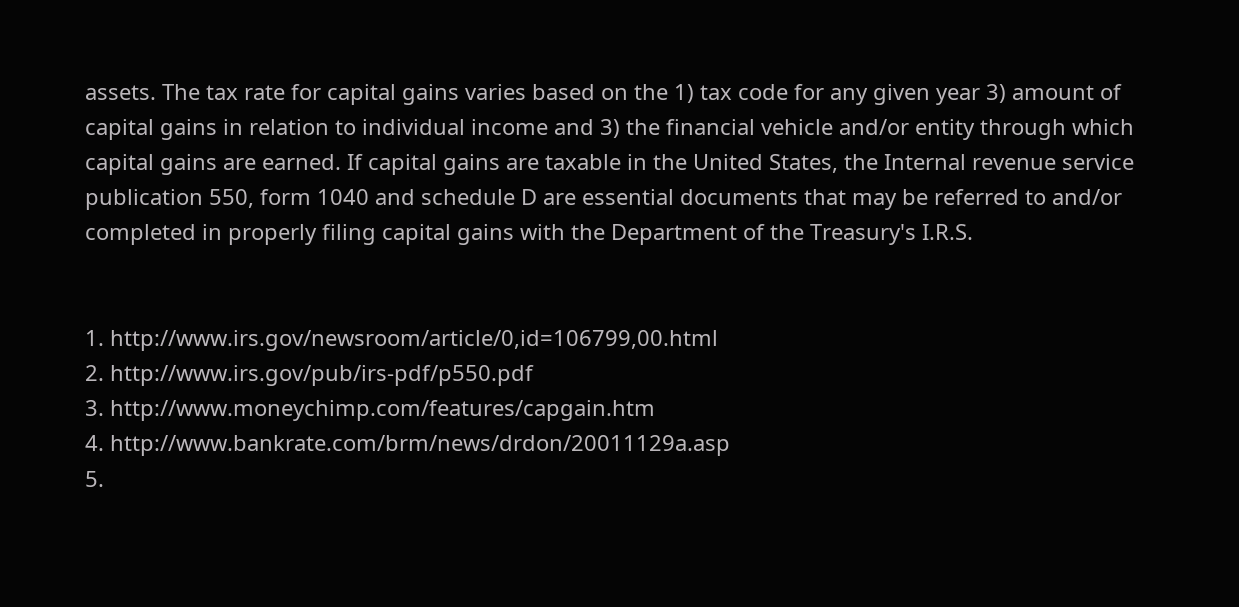assets. The tax rate for capital gains varies based on the 1) tax code for any given year 3) amount of capital gains in relation to individual income and 3) the financial vehicle and/or entity through which capital gains are earned. If capital gains are taxable in the United States, the Internal revenue service publication 550, form 1040 and schedule D are essential documents that may be referred to and/or completed in properly filing capital gains with the Department of the Treasury's I.R.S.


1. http://www.irs.gov/newsroom/article/0,id=106799,00.html
2. http://www.irs.gov/pub/irs-pdf/p550.pdf
3. http://www.moneychimp.com/features/capgain.htm
4. http://www.bankrate.com/brm/news/drdon/20011129a.asp
5.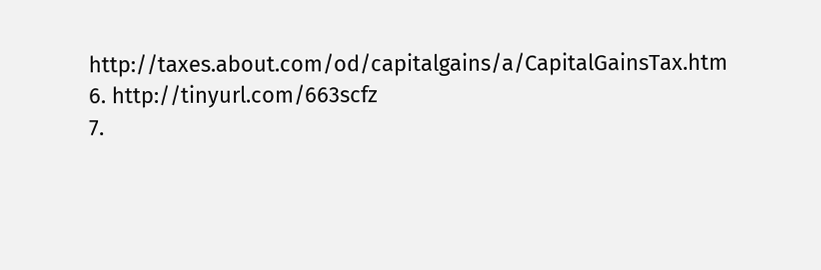http://taxes.about.com/od/capitalgains/a/CapitalGainsTax.htm
6. http://tinyurl.com/663scfz
7.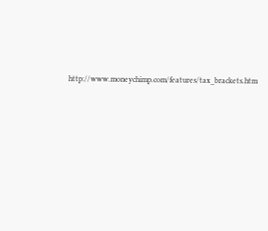http://www.moneychimp.com/features/tax_brackets.htm